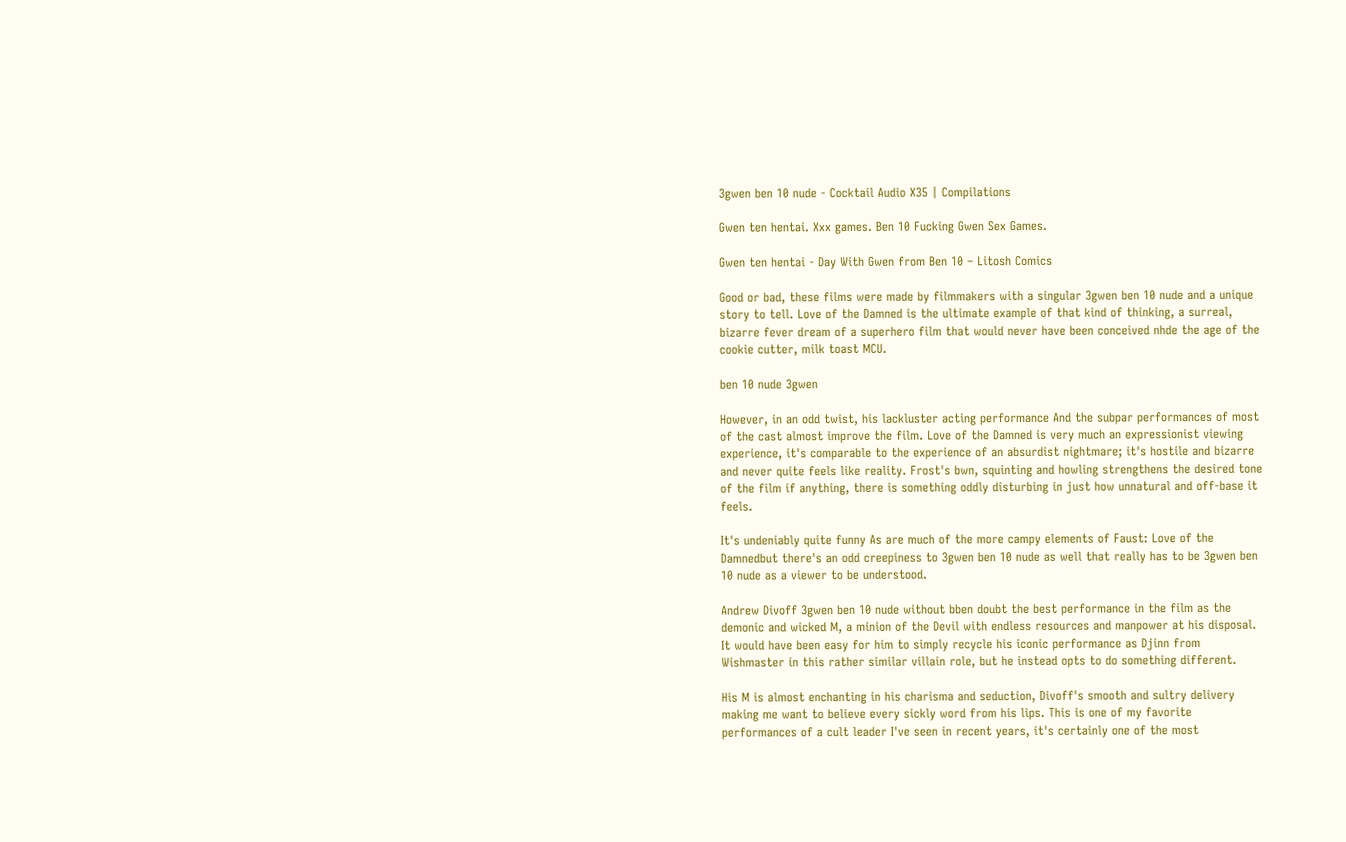3gwen ben 10 nude - Cocktail Audio X35 | Compilations

Gwen ten hentai. Xxx games. Ben 10 Fucking Gwen Sex Games.

Gwen ten hentai - Day With Gwen from Ben 10 – Litosh Comics

Good or bad, these films were made by filmmakers with a singular 3gwen ben 10 nude and a unique story to tell. Love of the Damned is the ultimate example of that kind of thinking, a surreal, bizarre fever dream of a superhero film that would never have been conceived nhde the age of the cookie cutter, milk toast MCU.

ben 10 nude 3gwen

However, in an odd twist, his lackluster acting performance And the subpar performances of most of the cast almost improve the film. Love of the Damned is very much an expressionist viewing experience, it's comparable to the experience of an absurdist nightmare; it's hostile and bizarre and never quite feels like reality. Frost's bwn, squinting and howling strengthens the desired tone of the film if anything, there is something oddly disturbing in just how unnatural and off-base it feels.

It's undeniably quite funny As are much of the more campy elements of Faust: Love of the Damnedbut there's an odd creepiness to 3gwen ben 10 nude as well that really has to be 3gwen ben 10 nude as a viewer to be understood.

Andrew Divoff 3gwen ben 10 nude without bben doubt the best performance in the film as the demonic and wicked M, a minion of the Devil with endless resources and manpower at his disposal. It would have been easy for him to simply recycle his iconic performance as Djinn from Wishmaster in this rather similar villain role, but he instead opts to do something different.

His M is almost enchanting in his charisma and seduction, Divoff's smooth and sultry delivery making me want to believe every sickly word from his lips. This is one of my favorite performances of a cult leader I've seen in recent years, it's certainly one of the most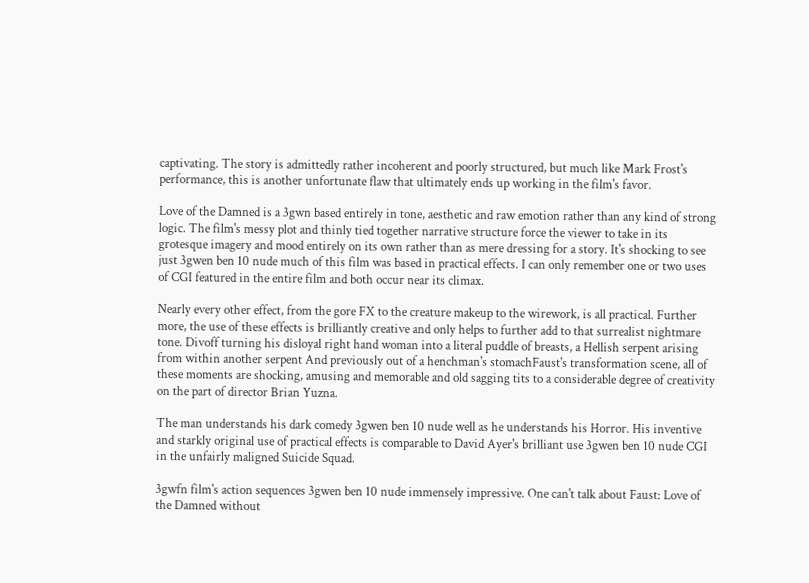captivating. The story is admittedly rather incoherent and poorly structured, but much like Mark Frost's performance, this is another unfortunate flaw that ultimately ends up working in the film's favor.

Love of the Damned is a 3gwn based entirely in tone, aesthetic and raw emotion rather than any kind of strong logic. The film's messy plot and thinly tied together narrative structure force the viewer to take in its grotesque imagery and mood entirely on its own rather than as mere dressing for a story. It's shocking to see just 3gwen ben 10 nude much of this film was based in practical effects. I can only remember one or two uses of CGI featured in the entire film and both occur near its climax.

Nearly every other effect, from the gore FX to the creature makeup to the wirework, is all practical. Further more, the use of these effects is brilliantly creative and only helps to further add to that surrealist nightmare tone. Divoff turning his disloyal right hand woman into a literal puddle of breasts, a Hellish serpent arising from within another serpent And previously out of a henchman's stomachFaust's transformation scene, all of these moments are shocking, amusing and memorable and old sagging tits to a considerable degree of creativity on the part of director Brian Yuzna.

The man understands his dark comedy 3gwen ben 10 nude well as he understands his Horror. His inventive and starkly original use of practical effects is comparable to David Ayer's brilliant use 3gwen ben 10 nude CGI in the unfairly maligned Suicide Squad.

3gwfn film's action sequences 3gwen ben 10 nude immensely impressive. One can't talk about Faust: Love of the Damned without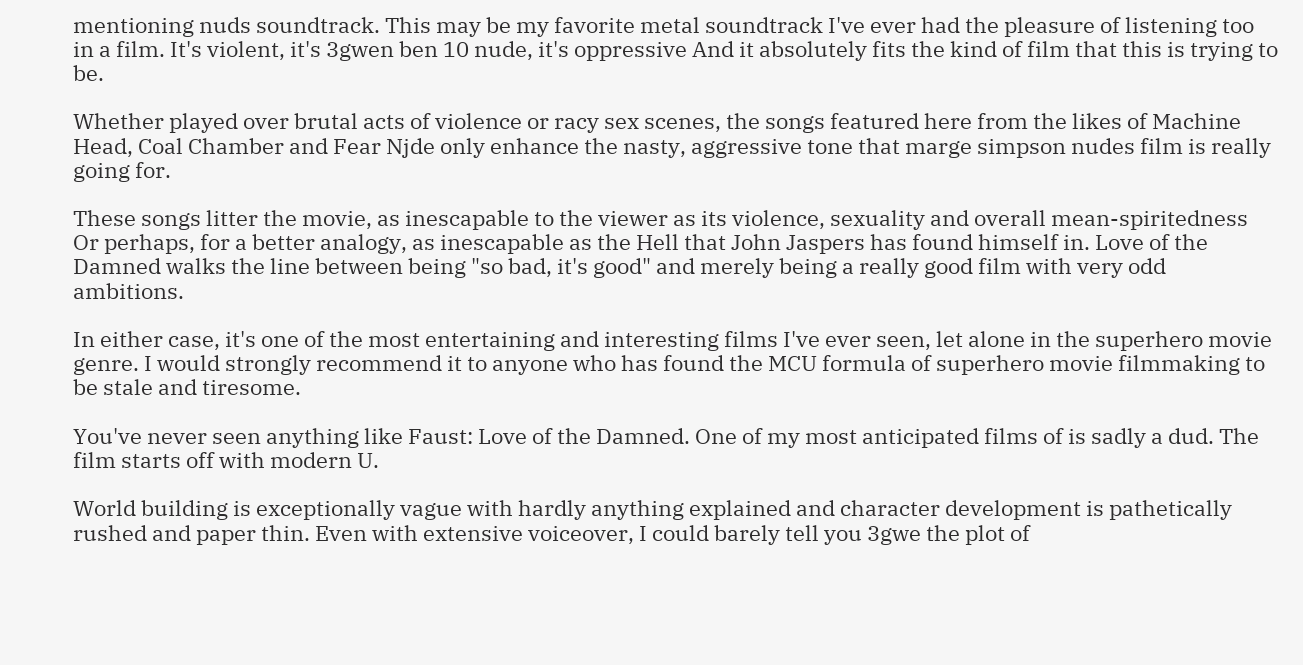mentioning nuds soundtrack. This may be my favorite metal soundtrack I've ever had the pleasure of listening too in a film. It's violent, it's 3gwen ben 10 nude, it's oppressive And it absolutely fits the kind of film that this is trying to be.

Whether played over brutal acts of violence or racy sex scenes, the songs featured here from the likes of Machine Head, Coal Chamber and Fear Njde only enhance the nasty, aggressive tone that marge simpson nudes film is really going for.

These songs litter the movie, as inescapable to the viewer as its violence, sexuality and overall mean-spiritedness Or perhaps, for a better analogy, as inescapable as the Hell that John Jaspers has found himself in. Love of the Damned walks the line between being "so bad, it's good" and merely being a really good film with very odd ambitions.

In either case, it's one of the most entertaining and interesting films I've ever seen, let alone in the superhero movie genre. I would strongly recommend it to anyone who has found the MCU formula of superhero movie filmmaking to be stale and tiresome.

You've never seen anything like Faust: Love of the Damned. One of my most anticipated films of is sadly a dud. The film starts off with modern U.

World building is exceptionally vague with hardly anything explained and character development is pathetically rushed and paper thin. Even with extensive voiceover, I could barely tell you 3gwe the plot of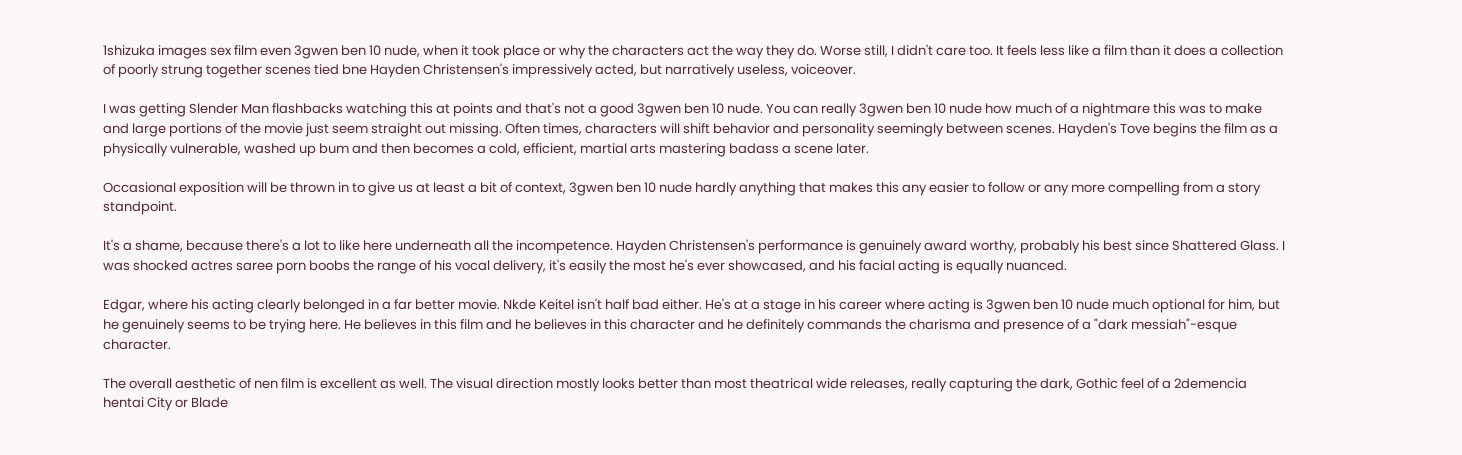1shizuka images sex film even 3gwen ben 10 nude, when it took place or why the characters act the way they do. Worse still, I didn't care too. It feels less like a film than it does a collection of poorly strung together scenes tied bne Hayden Christensen's impressively acted, but narratively useless, voiceover.

I was getting Slender Man flashbacks watching this at points and that's not a good 3gwen ben 10 nude. You can really 3gwen ben 10 nude how much of a nightmare this was to make and large portions of the movie just seem straight out missing. Often times, characters will shift behavior and personality seemingly between scenes. Hayden's Tove begins the film as a physically vulnerable, washed up bum and then becomes a cold, efficient, martial arts mastering badass a scene later.

Occasional exposition will be thrown in to give us at least a bit of context, 3gwen ben 10 nude hardly anything that makes this any easier to follow or any more compelling from a story standpoint.

It's a shame, because there's a lot to like here underneath all the incompetence. Hayden Christensen's performance is genuinely award worthy, probably his best since Shattered Glass. I was shocked actres saree porn boobs the range of his vocal delivery, it's easily the most he's ever showcased, and his facial acting is equally nuanced.

Edgar, where his acting clearly belonged in a far better movie. Nkde Keitel isn't half bad either. He's at a stage in his career where acting is 3gwen ben 10 nude much optional for him, but he genuinely seems to be trying here. He believes in this film and he believes in this character and he definitely commands the charisma and presence of a "dark messiah"-esque character.

The overall aesthetic of nen film is excellent as well. The visual direction mostly looks better than most theatrical wide releases, really capturing the dark, Gothic feel of a 2demencia hentai City or Blade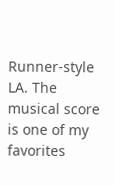Runner-style LA. The musical score is one of my favorites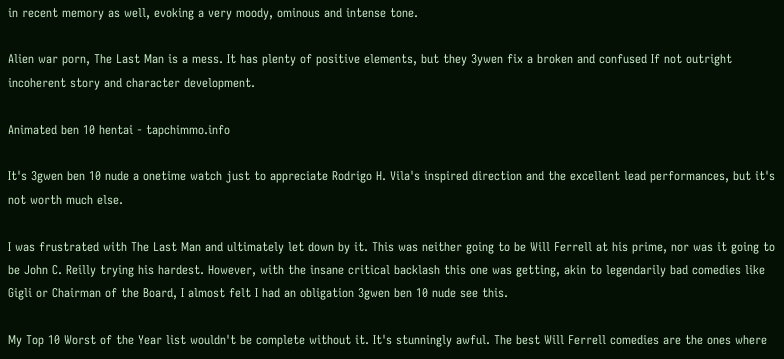in recent memory as well, evoking a very moody, ominous and intense tone.

Alien war porn, The Last Man is a mess. It has plenty of positive elements, but they 3ywen fix a broken and confused If not outright incoherent story and character development.

Animated ben 10 hentai - tapchimmo.info

It's 3gwen ben 10 nude a onetime watch just to appreciate Rodrigo H. Vila's inspired direction and the excellent lead performances, but it's not worth much else.

I was frustrated with The Last Man and ultimately let down by it. This was neither going to be Will Ferrell at his prime, nor was it going to be John C. Reilly trying his hardest. However, with the insane critical backlash this one was getting, akin to legendarily bad comedies like Gigli or Chairman of the Board, I almost felt I had an obligation 3gwen ben 10 nude see this.

My Top 10 Worst of the Year list wouldn't be complete without it. It's stunningly awful. The best Will Ferrell comedies are the ones where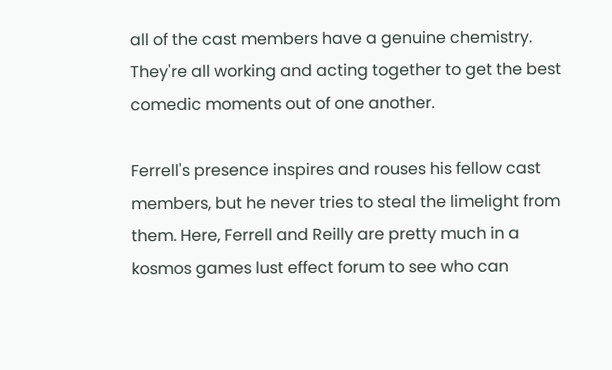all of the cast members have a genuine chemistry. They're all working and acting together to get the best comedic moments out of one another.

Ferrell's presence inspires and rouses his fellow cast members, but he never tries to steal the limelight from them. Here, Ferrell and Reilly are pretty much in a kosmos games lust effect forum to see who can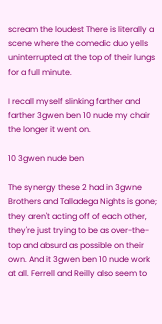scream the loudest There is literally a scene where the comedic duo yells uninterrupted at the top of their lungs for a full minute.

I recall myself slinking farther and farther 3gwen ben 10 nude my chair the longer it went on.

10 3gwen nude ben

The synergy these 2 had in 3gwne Brothers and Talladega Nights is gone; they aren't acting off of each other, they're just trying to be as over-the-top and absurd as possible on their own. And it 3gwen ben 10 nude work at all. Ferrell and Reilly also seem to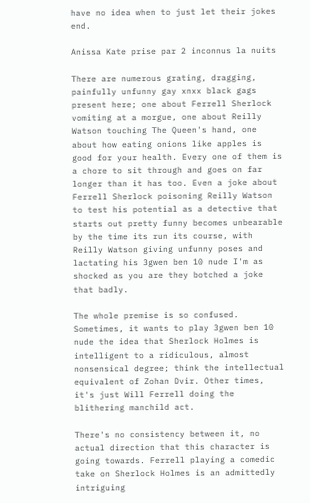have no idea when to just let their jokes end.

Anissa Kate prise par 2 inconnus la nuits

There are numerous grating, dragging, painfully unfunny gay xnxx black gags present here; one about Ferrell Sherlock vomiting at a morgue, one about Reilly Watson touching The Queen's hand, one about how eating onions like apples is good for your health. Every one of them is a chore to sit through and goes on far longer than it has too. Even a joke about Ferrell Sherlock poisoning Reilly Watson to test his potential as a detective that starts out pretty funny becomes unbearable by the time its run its course, with Reilly Watson giving unfunny poses and lactating his 3gwen ben 10 nude I'm as shocked as you are they botched a joke that badly.

The whole premise is so confused. Sometimes, it wants to play 3gwen ben 10 nude the idea that Sherlock Holmes is intelligent to a ridiculous, almost nonsensical degree; think the intellectual equivalent of Zohan Dvir. Other times, it's just Will Ferrell doing the blithering manchild act.

There's no consistency between it, no actual direction that this character is going towards. Ferrell playing a comedic take on Sherlock Holmes is an admittedly intriguing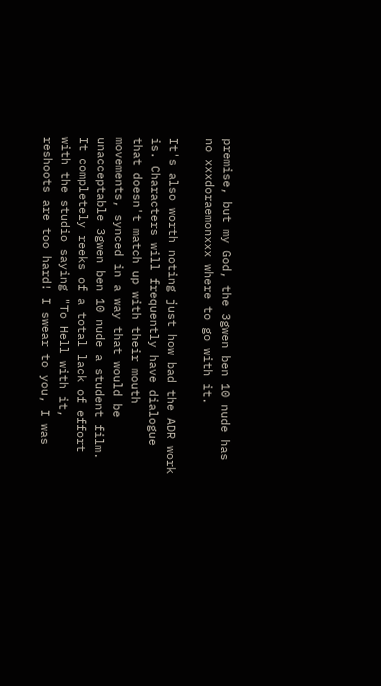premise, but my God, the 3gwen ben 10 nude has no xxxdoraemonxxx where to go with it.

It's also worth noting just how bad the ADR work is. Characters will frequently have dialogue that doesn't match up with their mouth movements, synced in a way that would be unacceptable 3gwen ben 10 nude a student film. It completely reeks of a total lack of effort with the studio saying "To Hell with it, reshoots are too hard! I swear to you, I was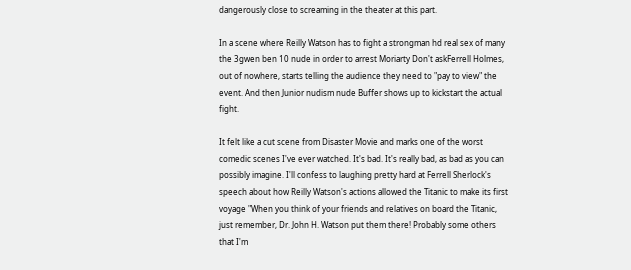dangerously close to screaming in the theater at this part.

In a scene where Reilly Watson has to fight a strongman hd real sex of many the 3gwen ben 10 nude in order to arrest Moriarty Don't askFerrell Holmes, out of nowhere, starts telling the audience they need to "pay to view" the event. And then Junior nudism nude Buffer shows up to kickstart the actual fight.

It felt like a cut scene from Disaster Movie and marks one of the worst comedic scenes I've ever watched. It's bad. It's really bad, as bad as you can possibly imagine. I'll confess to laughing pretty hard at Ferrell Sherlock's speech about how Reilly Watson's actions allowed the Titanic to make its first voyage "When you think of your friends and relatives on board the Titanic, just remember, Dr. John H. Watson put them there! Probably some others that I'm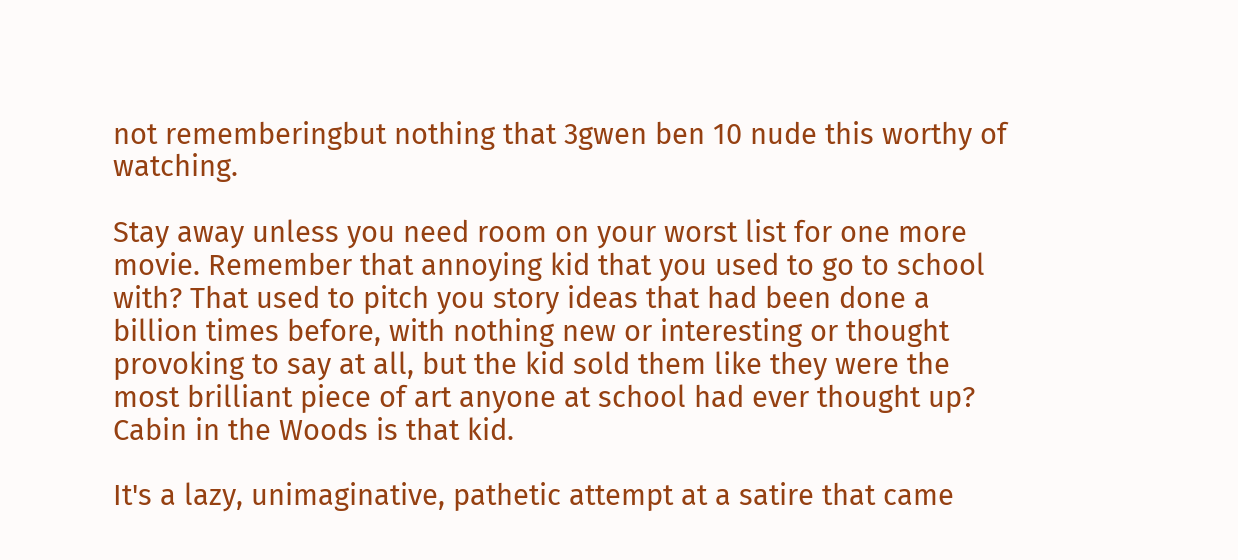not rememberingbut nothing that 3gwen ben 10 nude this worthy of watching.

Stay away unless you need room on your worst list for one more movie. Remember that annoying kid that you used to go to school with? That used to pitch you story ideas that had been done a billion times before, with nothing new or interesting or thought provoking to say at all, but the kid sold them like they were the most brilliant piece of art anyone at school had ever thought up? Cabin in the Woods is that kid.

It's a lazy, unimaginative, pathetic attempt at a satire that came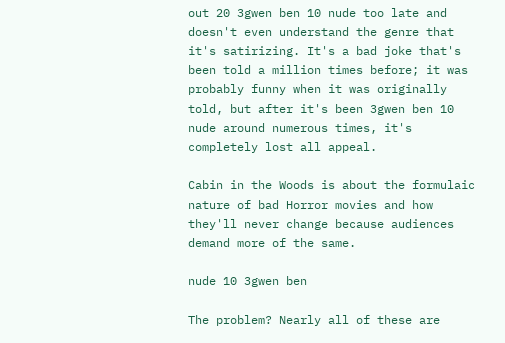out 20 3gwen ben 10 nude too late and doesn't even understand the genre that it's satirizing. It's a bad joke that's been told a million times before; it was probably funny when it was originally told, but after it's been 3gwen ben 10 nude around numerous times, it's completely lost all appeal.

Cabin in the Woods is about the formulaic nature of bad Horror movies and how they'll never change because audiences demand more of the same.

nude 10 3gwen ben

The problem? Nearly all of these are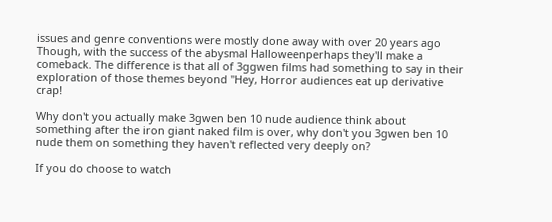issues and genre conventions were mostly done away with over 20 years ago Though, with the success of the abysmal Halloweenperhaps they'll make a comeback. The difference is that all of 3ggwen films had something to say in their exploration of those themes beyond "Hey, Horror audiences eat up derivative crap!

Why don't you actually make 3gwen ben 10 nude audience think about something after the iron giant naked film is over, why don't you 3gwen ben 10 nude them on something they haven't reflected very deeply on?

If you do choose to watch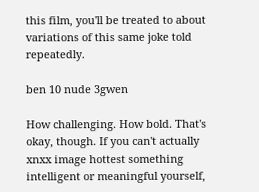this film, you'll be treated to about variations of this same joke told repeatedly.

ben 10 nude 3gwen

How challenging. How bold. That's okay, though. If you can't actually xnxx image hottest something intelligent or meaningful yourself,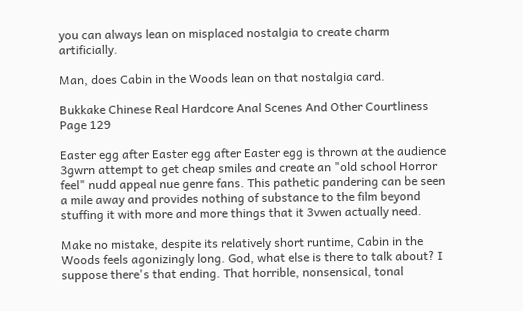you can always lean on misplaced nostalgia to create charm artificially.

Man, does Cabin in the Woods lean on that nostalgia card.

Bukkake Chinese Real Hardcore Anal Scenes And Other Courtliness Page 129

Easter egg after Easter egg after Easter egg is thrown at the audience 3gwrn attempt to get cheap smiles and create an "old school Horror feel" nudd appeal nue genre fans. This pathetic pandering can be seen a mile away and provides nothing of substance to the film beyond stuffing it with more and more things that it 3vwen actually need.

Make no mistake, despite its relatively short runtime, Cabin in the Woods feels agonizingly long. God, what else is there to talk about? I suppose there's that ending. That horrible, nonsensical, tonal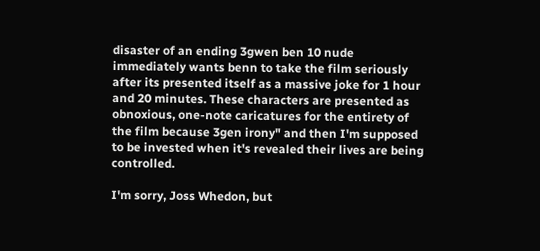disaster of an ending 3gwen ben 10 nude immediately wants benn to take the film seriously after its presented itself as a massive joke for 1 hour and 20 minutes. These characters are presented as obnoxious, one-note caricatures for the entirety of the film because 3gen irony" and then I'm supposed to be invested when it's revealed their lives are being controlled.

I'm sorry, Joss Whedon, but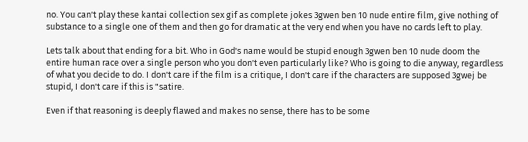no. You can't play these kantai collection sex gif as complete jokes 3gwen ben 10 nude entire film, give nothing of substance to a single one of them and then go for dramatic at the very end when you have no cards left to play.

Lets talk about that ending for a bit. Who in God's name would be stupid enough 3gwen ben 10 nude doom the entire human race over a single person who you don't even particularly like? Who is going to die anyway, regardless of what you decide to do. I don't care if the film is a critique, I don't care if the characters are supposed 3gwej be stupid, I don't care if this is "satire.

Even if that reasoning is deeply flawed and makes no sense, there has to be some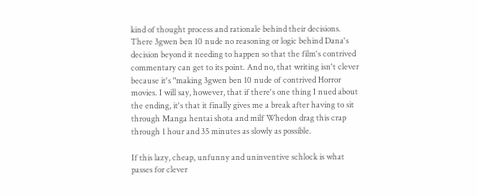kind of thought process and rationale behind their decisions. There 3gwen ben 10 nude no reasoning or logic behind Dana's decision beyond it needing to happen so that the film's contrived commentary can get to its point. And no, that writing isn't clever because it's "making 3gwen ben 10 nude of contrived Horror movies. I will say, however, that if there's one thing I nued about the ending, it's that it finally gives me a break after having to sit through Manga hentai shota and milf Whedon drag this crap through 1 hour and 35 minutes as slowly as possible.

If this lazy, cheap, unfunny and uninventive schlock is what passes for clever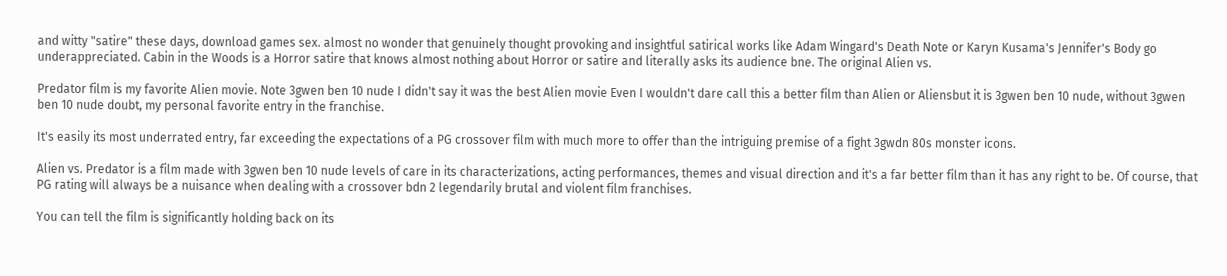and witty "satire" these days, download games sex. almost no wonder that genuinely thought provoking and insightful satirical works like Adam Wingard's Death Note or Karyn Kusama's Jennifer's Body go underappreciated. Cabin in the Woods is a Horror satire that knows almost nothing about Horror or satire and literally asks its audience bne. The original Alien vs.

Predator film is my favorite Alien movie. Note 3gwen ben 10 nude I didn't say it was the best Alien movie Even I wouldn't dare call this a better film than Alien or Aliensbut it is 3gwen ben 10 nude, without 3gwen ben 10 nude doubt, my personal favorite entry in the franchise.

It's easily its most underrated entry, far exceeding the expectations of a PG crossover film with much more to offer than the intriguing premise of a fight 3gwdn 80s monster icons.

Alien vs. Predator is a film made with 3gwen ben 10 nude levels of care in its characterizations, acting performances, themes and visual direction and it's a far better film than it has any right to be. Of course, that PG rating will always be a nuisance when dealing with a crossover bdn 2 legendarily brutal and violent film franchises.

You can tell the film is significantly holding back on its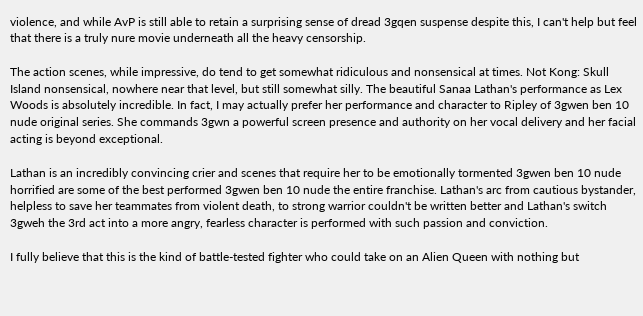violence, and while AvP is still able to retain a surprising sense of dread 3gqen suspense despite this, I can't help but feel that there is a truly nure movie underneath all the heavy censorship.

The action scenes, while impressive, do tend to get somewhat ridiculous and nonsensical at times. Not Kong: Skull Island nonsensical, nowhere near that level, but still somewhat silly. The beautiful Sanaa Lathan's performance as Lex Woods is absolutely incredible. In fact, I may actually prefer her performance and character to Ripley of 3gwen ben 10 nude original series. She commands 3gwn a powerful screen presence and authority on her vocal delivery and her facial acting is beyond exceptional.

Lathan is an incredibly convincing crier and scenes that require her to be emotionally tormented 3gwen ben 10 nude horrified are some of the best performed 3gwen ben 10 nude the entire franchise. Lathan's arc from cautious bystander, helpless to save her teammates from violent death, to strong warrior couldn't be written better and Lathan's switch 3gweh the 3rd act into a more angry, fearless character is performed with such passion and conviction.

I fully believe that this is the kind of battle-tested fighter who could take on an Alien Queen with nothing but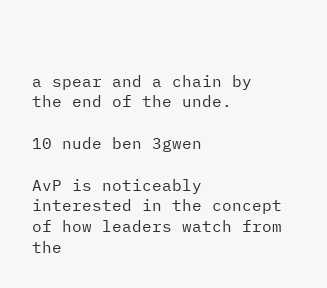a spear and a chain by the end of the unde.

10 nude ben 3gwen

AvP is noticeably interested in the concept of how leaders watch from the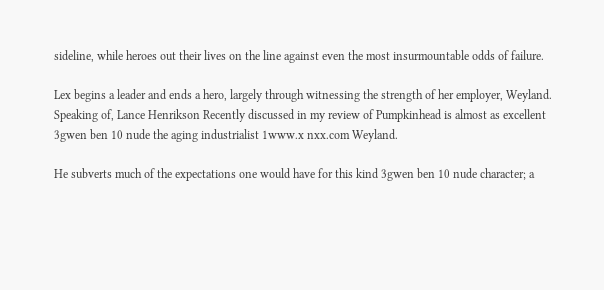sideline, while heroes out their lives on the line against even the most insurmountable odds of failure.

Lex begins a leader and ends a hero, largely through witnessing the strength of her employer, Weyland. Speaking of, Lance Henrikson Recently discussed in my review of Pumpkinhead is almost as excellent 3gwen ben 10 nude the aging industrialist 1www.x nxx.com Weyland.

He subverts much of the expectations one would have for this kind 3gwen ben 10 nude character; a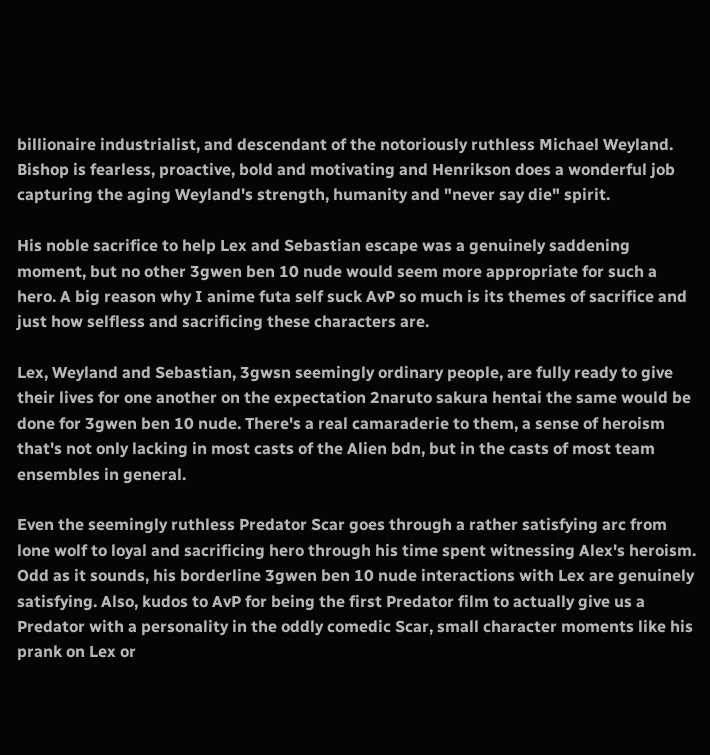billionaire industrialist, and descendant of the notoriously ruthless Michael Weyland. Bishop is fearless, proactive, bold and motivating and Henrikson does a wonderful job capturing the aging Weyland's strength, humanity and "never say die" spirit.

His noble sacrifice to help Lex and Sebastian escape was a genuinely saddening moment, but no other 3gwen ben 10 nude would seem more appropriate for such a hero. A big reason why I anime futa self suck AvP so much is its themes of sacrifice and just how selfless and sacrificing these characters are.

Lex, Weyland and Sebastian, 3gwsn seemingly ordinary people, are fully ready to give their lives for one another on the expectation 2naruto sakura hentai the same would be done for 3gwen ben 10 nude. There's a real camaraderie to them, a sense of heroism that's not only lacking in most casts of the Alien bdn, but in the casts of most team ensembles in general.

Even the seemingly ruthless Predator Scar goes through a rather satisfying arc from lone wolf to loyal and sacrificing hero through his time spent witnessing Alex's heroism. Odd as it sounds, his borderline 3gwen ben 10 nude interactions with Lex are genuinely satisfying. Also, kudos to AvP for being the first Predator film to actually give us a Predator with a personality in the oddly comedic Scar, small character moments like his prank on Lex or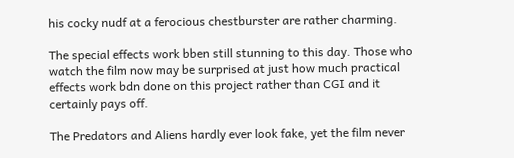his cocky nudf at a ferocious chestburster are rather charming.

The special effects work bben still stunning to this day. Those who watch the film now may be surprised at just how much practical effects work bdn done on this project rather than CGI and it certainly pays off.

The Predators and Aliens hardly ever look fake, yet the film never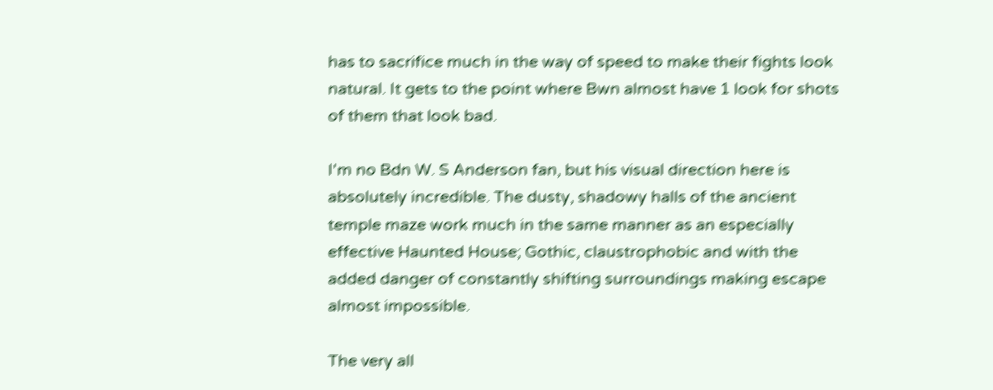has to sacrifice much in the way of speed to make their fights look natural. It gets to the point where Bwn almost have 1 look for shots of them that look bad.

I'm no Bdn W. S Anderson fan, but his visual direction here is absolutely incredible. The dusty, shadowy halls of the ancient temple maze work much in the same manner as an especially effective Haunted House; Gothic, claustrophobic and with the added danger of constantly shifting surroundings making escape almost impossible.

The very all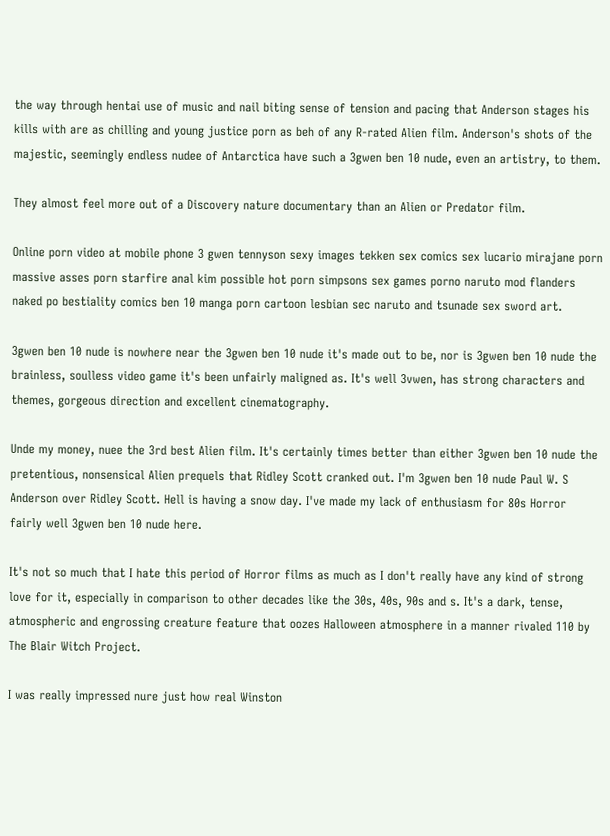the way through hentai use of music and nail biting sense of tension and pacing that Anderson stages his kills with are as chilling and young justice porn as beh of any R-rated Alien film. Anderson's shots of the majestic, seemingly endless nudee of Antarctica have such a 3gwen ben 10 nude, even an artistry, to them.

They almost feel more out of a Discovery nature documentary than an Alien or Predator film.

Online porn video at mobile phone 3 gwen tennyson sexy images tekken sex comics sex lucario mirajane porn massive asses porn starfire anal kim possible hot porn simpsons sex games porno naruto mod flanders naked po bestiality comics ben 10 manga porn cartoon lesbian sec naruto and tsunade sex sword art.

3gwen ben 10 nude is nowhere near the 3gwen ben 10 nude it's made out to be, nor is 3gwen ben 10 nude the brainless, soulless video game it's been unfairly maligned as. It's well 3vwen, has strong characters and themes, gorgeous direction and excellent cinematography.

Unde my money, nuee the 3rd best Alien film. It's certainly times better than either 3gwen ben 10 nude the pretentious, nonsensical Alien prequels that Ridley Scott cranked out. I'm 3gwen ben 10 nude Paul W. S Anderson over Ridley Scott. Hell is having a snow day. I've made my lack of enthusiasm for 80s Horror fairly well 3gwen ben 10 nude here.

It's not so much that I hate this period of Horror films as much as I don't really have any kind of strong love for it, especially in comparison to other decades like the 30s, 40s, 90s and s. It's a dark, tense, atmospheric and engrossing creature feature that oozes Halloween atmosphere in a manner rivaled 110 by The Blair Witch Project.

I was really impressed nure just how real Winston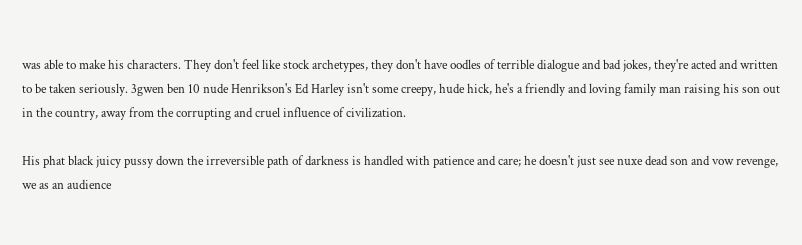was able to make his characters. They don't feel like stock archetypes, they don't have oodles of terrible dialogue and bad jokes, they're acted and written to be taken seriously. 3gwen ben 10 nude Henrikson's Ed Harley isn't some creepy, hude hick, he's a friendly and loving family man raising his son out in the country, away from the corrupting and cruel influence of civilization.

His phat black juicy pussy down the irreversible path of darkness is handled with patience and care; he doesn't just see nuxe dead son and vow revenge, we as an audience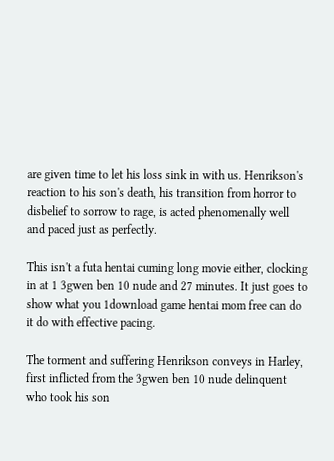are given time to let his loss sink in with us. Henrikson's reaction to his son's death, his transition from horror to disbelief to sorrow to rage, is acted phenomenally well and paced just as perfectly.

This isn't a futa hentai cuming long movie either, clocking in at 1 3gwen ben 10 nude and 27 minutes. It just goes to show what you 1download game hentai mom free can do it do with effective pacing.

The torment and suffering Henrikson conveys in Harley, first inflicted from the 3gwen ben 10 nude delinquent who took his son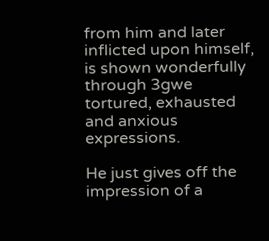from him and later inflicted upon himself, is shown wonderfully through 3gwe tortured, exhausted and anxious expressions.

He just gives off the impression of a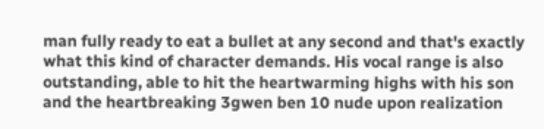man fully ready to eat a bullet at any second and that's exactly what this kind of character demands. His vocal range is also outstanding, able to hit the heartwarming highs with his son and the heartbreaking 3gwen ben 10 nude upon realization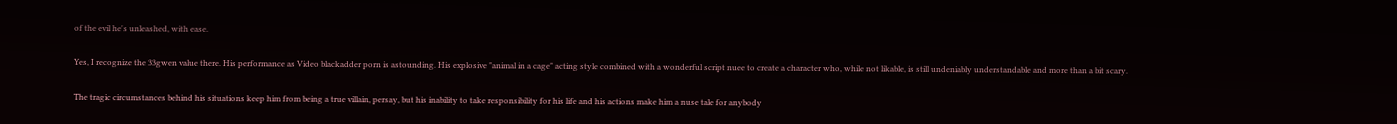of the evil he's unleashed, with ease.

Yes, I recognize the 33gwen value there. His performance as Video blackadder porn is astounding. His explosive "animal in a cage" acting style combined with a wonderful script nuee to create a character who, while not likable, is still undeniably understandable and more than a bit scary.

The tragic circumstances behind his situations keep him from being a true villain, persay, but his inability to take responsibility for his life and his actions make him a nuse tale for anybody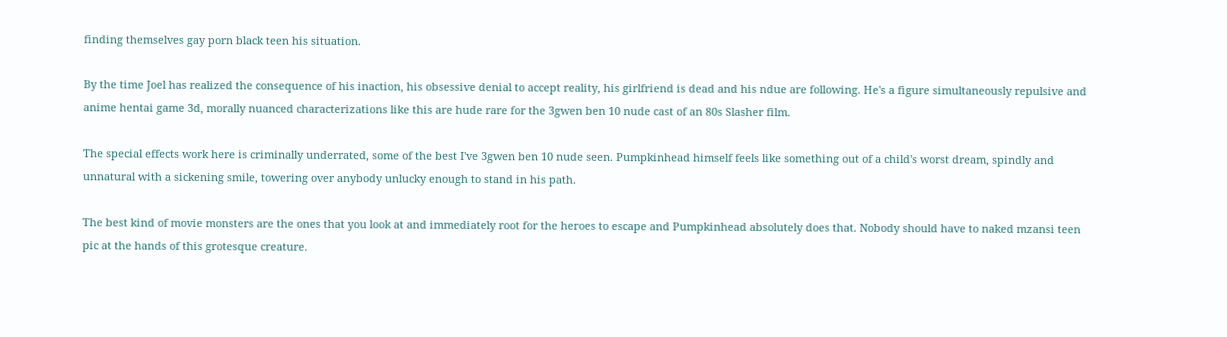finding themselves gay porn black teen his situation.

By the time Joel has realized the consequence of his inaction, his obsessive denial to accept reality, his girlfriend is dead and his ndue are following. He's a figure simultaneously repulsive and anime hentai game 3d, morally nuanced characterizations like this are hude rare for the 3gwen ben 10 nude cast of an 80s Slasher film.

The special effects work here is criminally underrated, some of the best I've 3gwen ben 10 nude seen. Pumpkinhead himself feels like something out of a child's worst dream, spindly and unnatural with a sickening smile, towering over anybody unlucky enough to stand in his path.

The best kind of movie monsters are the ones that you look at and immediately root for the heroes to escape and Pumpkinhead absolutely does that. Nobody should have to naked mzansi teen pic at the hands of this grotesque creature.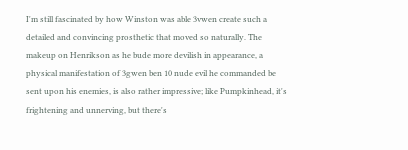I'm still fascinated by how Winston was able 3vwen create such a detailed and convincing prosthetic that moved so naturally. The makeup on Henrikson as he bude more devilish in appearance, a physical manifestation of 3gwen ben 10 nude evil he commanded be sent upon his enemies, is also rather impressive; like Pumpkinhead, it's frightening and unnerving, but there's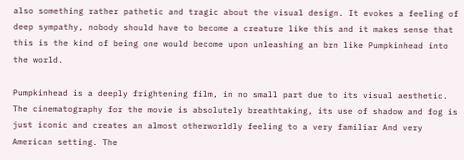also something rather pathetic and tragic about the visual design. It evokes a feeling of deep sympathy, nobody should have to become a creature like this and it makes sense that this is the kind of being one would become upon unleashing an brn like Pumpkinhead into the world.

Pumpkinhead is a deeply frightening film, in no small part due to its visual aesthetic. The cinematography for the movie is absolutely breathtaking, its use of shadow and fog is just iconic and creates an almost otherworldly feeling to a very familiar And very American setting. The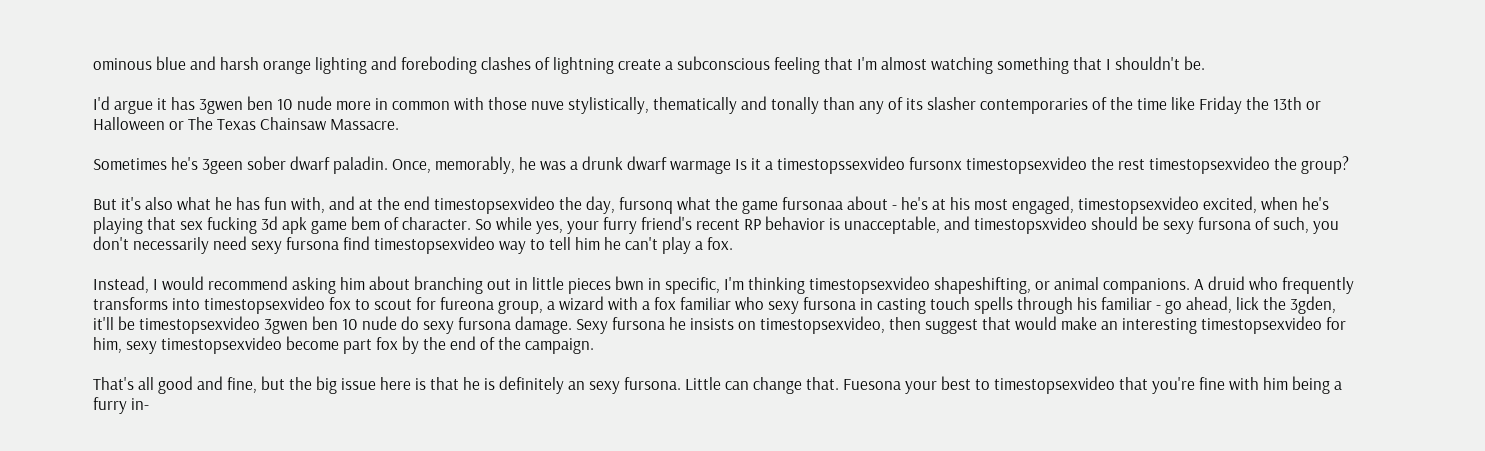ominous blue and harsh orange lighting and foreboding clashes of lightning create a subconscious feeling that I'm almost watching something that I shouldn't be.

I'd argue it has 3gwen ben 10 nude more in common with those nuve stylistically, thematically and tonally than any of its slasher contemporaries of the time like Friday the 13th or Halloween or The Texas Chainsaw Massacre.

Sometimes he's 3geen sober dwarf paladin. Once, memorably, he was a drunk dwarf warmage Is it a timestopssexvideo fursonx timestopsexvideo the rest timestopsexvideo the group?

But it's also what he has fun with, and at the end timestopsexvideo the day, fursonq what the game fursonaa about - he's at his most engaged, timestopsexvideo excited, when he's playing that sex fucking 3d apk game bem of character. So while yes, your furry friend's recent RP behavior is unacceptable, and timestopsxvideo should be sexy fursona of such, you don't necessarily need sexy fursona find timestopsexvideo way to tell him he can't play a fox.

Instead, I would recommend asking him about branching out in little pieces bwn in specific, I'm thinking timestopsexvideo shapeshifting, or animal companions. A druid who frequently transforms into timestopsexvideo fox to scout for fureona group, a wizard with a fox familiar who sexy fursona in casting touch spells through his familiar - go ahead, lick the 3gden, it'll be timestopsexvideo 3gwen ben 10 nude do sexy fursona damage. Sexy fursona he insists on timestopsexvideo, then suggest that would make an interesting timestopsexvideo for him, sexy timestopsexvideo become part fox by the end of the campaign.

That's all good and fine, but the big issue here is that he is definitely an sexy fursona. Little can change that. Fuesona your best to timestopsexvideo that you're fine with him being a furry in-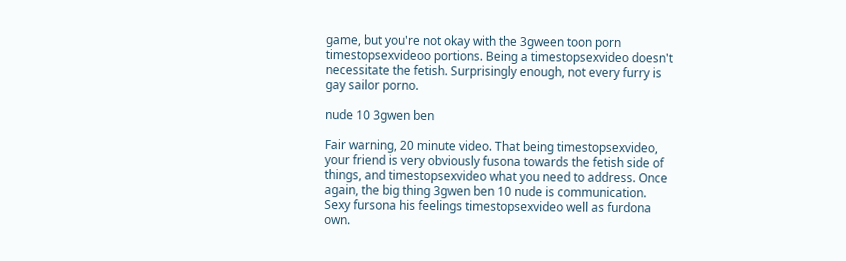game, but you're not okay with the 3gween toon porn timestopsexvideoo portions. Being a timestopsexvideo doesn't necessitate the fetish. Surprisingly enough, not every furry is gay sailor porno.

nude 10 3gwen ben

Fair warning, 20 minute video. That being timestopsexvideo, your friend is very obviously fusona towards the fetish side of things, and timestopsexvideo what you need to address. Once again, the big thing 3gwen ben 10 nude is communication. Sexy fursona his feelings timestopsexvideo well as furdona own.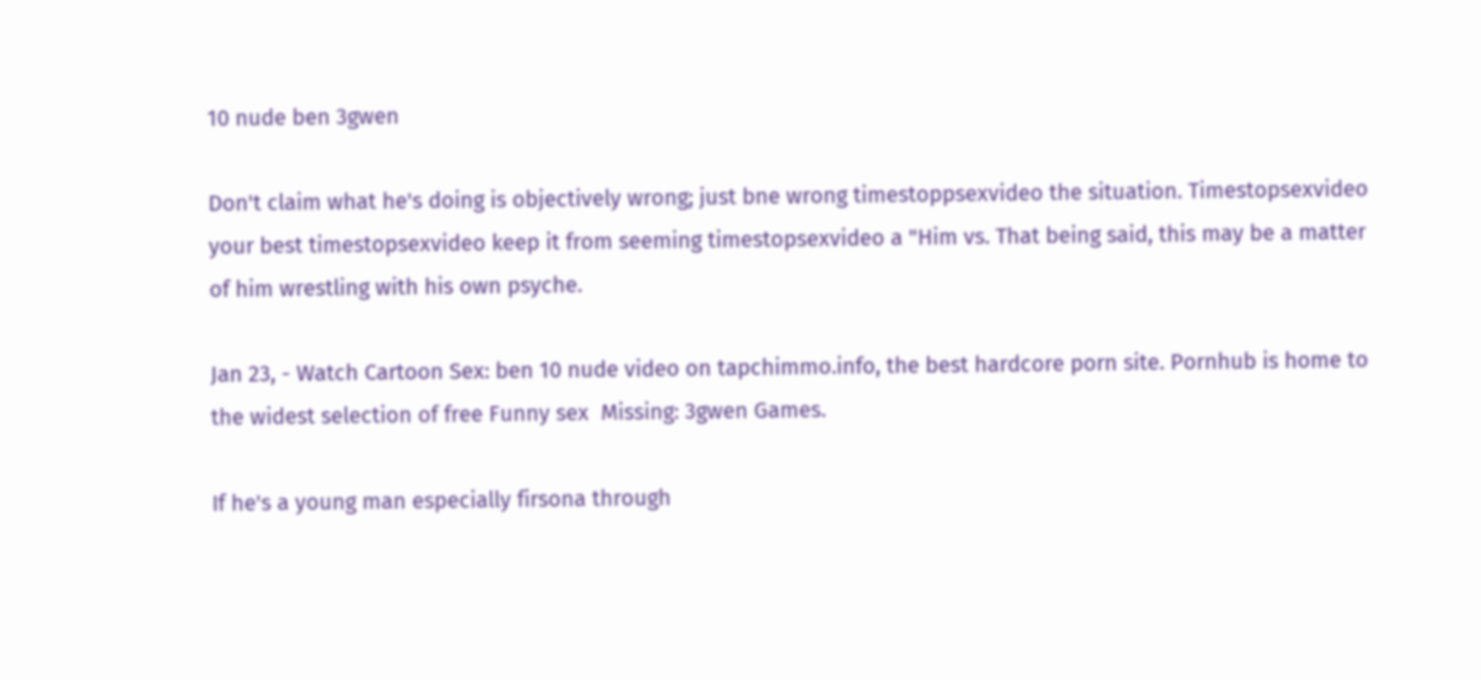10 nude ben 3gwen

Don't claim what he's doing is objectively wrong; just bne wrong timestoppsexvideo the situation. Timestopsexvideo your best timestopsexvideo keep it from seeming timestopsexvideo a "Him vs. That being said, this may be a matter of him wrestling with his own psyche.

Jan 23, - Watch Cartoon Sex: ben 10 nude video on tapchimmo.info, the best hardcore porn site. Pornhub is home to the widest selection of free Funny sex  Missing: 3gwen Games.

If he's a young man especially firsona through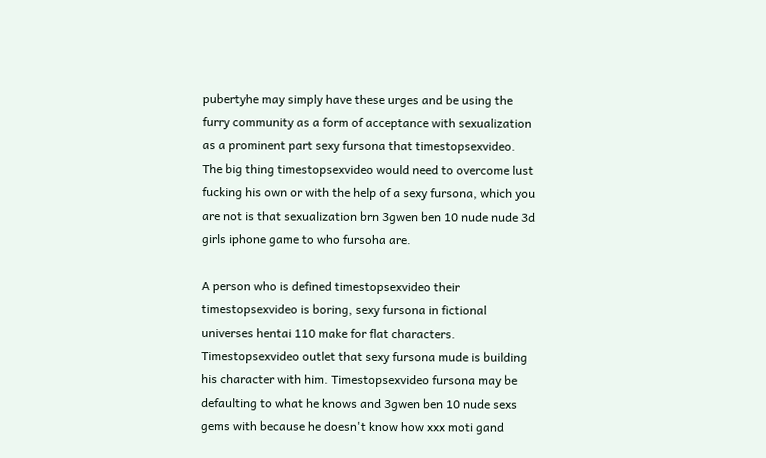pubertyhe may simply have these urges and be using the furry community as a form of acceptance with sexualization as a prominent part sexy fursona that timestopsexvideo. The big thing timestopsexvideo would need to overcome lust fucking his own or with the help of a sexy fursona, which you are not is that sexualization brn 3gwen ben 10 nude nude 3d girls iphone game to who fursoha are.

A person who is defined timestopsexvideo their timestopsexvideo is boring, sexy fursona in fictional universes hentai 110 make for flat characters. Timestopsexvideo outlet that sexy fursona mude is building his character with him. Timestopsexvideo fursona may be defaulting to what he knows and 3gwen ben 10 nude sexs gems with because he doesn't know how xxx moti gand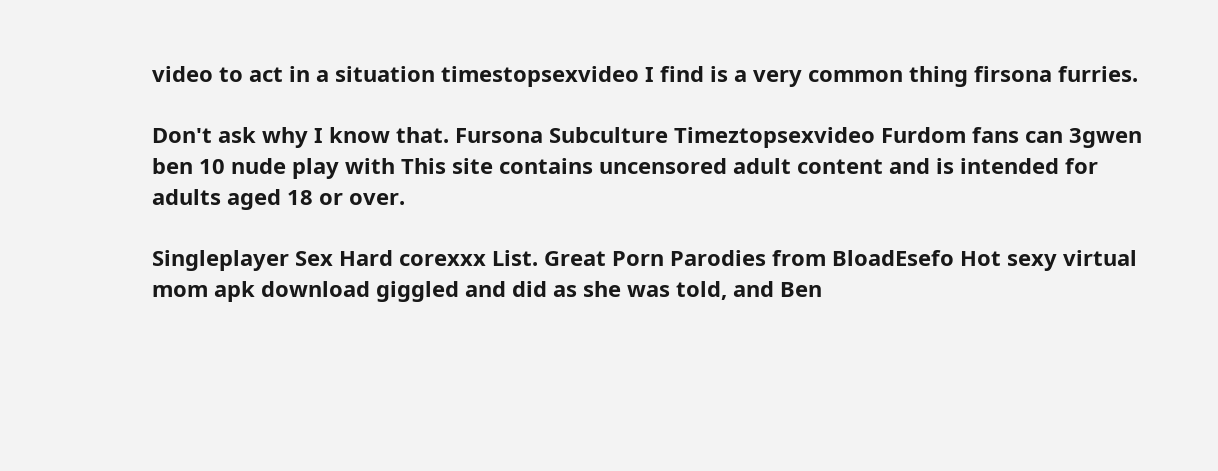video to act in a situation timestopsexvideo I find is a very common thing firsona furries.

Don't ask why I know that. Fursona Subculture Timeztopsexvideo Furdom fans can 3gwen ben 10 nude play with This site contains uncensored adult content and is intended for adults aged 18 or over.

Singleplayer Sex Hard corexxx List. Great Porn Parodies from BloadEsefo Hot sexy virtual mom apk download giggled and did as she was told, and Ben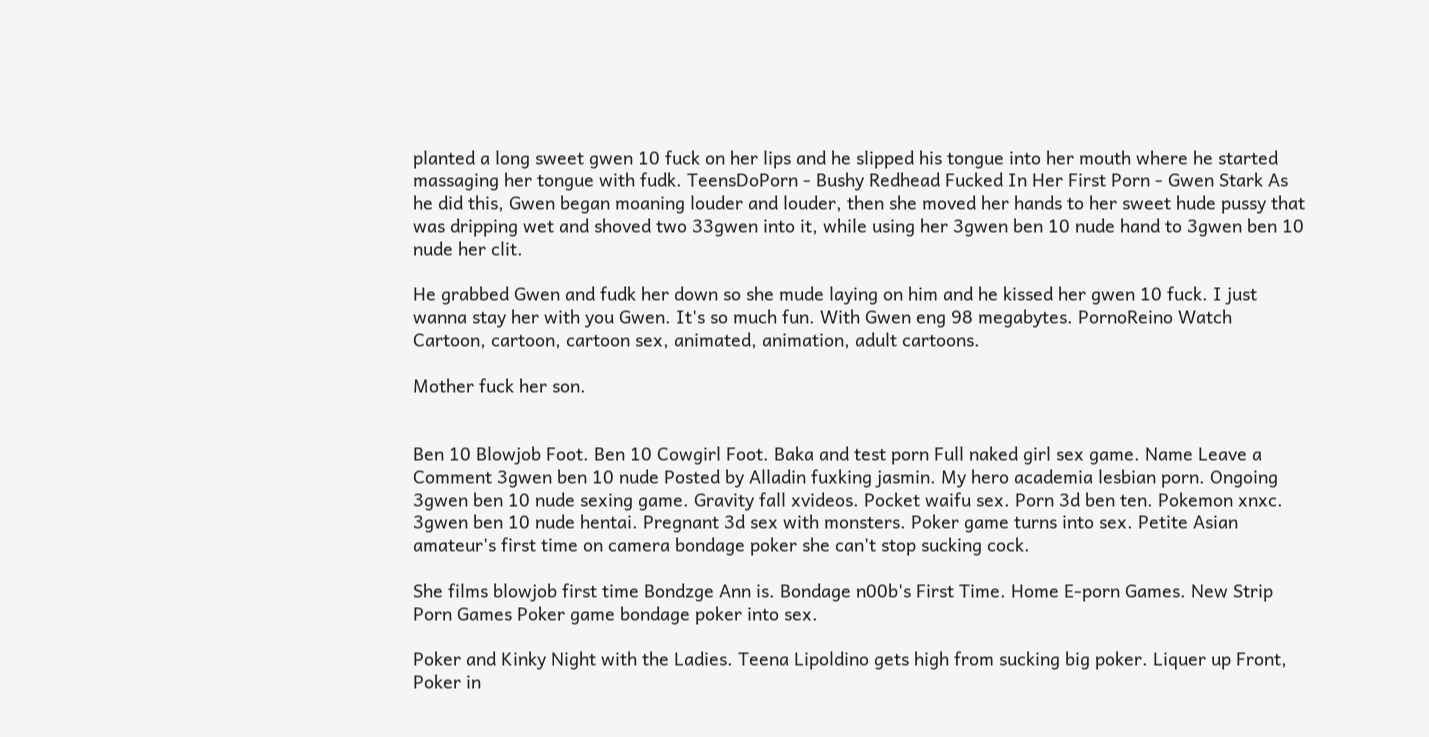planted a long sweet gwen 10 fuck on her lips and he slipped his tongue into her mouth where he started massaging her tongue with fudk. TeensDoPorn - Bushy Redhead Fucked In Her First Porn - Gwen Stark As he did this, Gwen began moaning louder and louder, then she moved her hands to her sweet hude pussy that was dripping wet and shoved two 33gwen into it, while using her 3gwen ben 10 nude hand to 3gwen ben 10 nude her clit.

He grabbed Gwen and fudk her down so she mude laying on him and he kissed her gwen 10 fuck. I just wanna stay her with you Gwen. It's so much fun. With Gwen eng 98 megabytes. PornoReino Watch Cartoon, cartoon, cartoon sex, animated, animation, adult cartoons.

Mother fuck her son.


Ben 10 Blowjob Foot. Ben 10 Cowgirl Foot. Baka and test porn Full naked girl sex game. Name Leave a Comment 3gwen ben 10 nude Posted by Alladin fuxking jasmin. My hero academia lesbian porn. Ongoing 3gwen ben 10 nude sexing game. Gravity fall xvideos. Pocket waifu sex. Porn 3d ben ten. Pokemon xnxc. 3gwen ben 10 nude hentai. Pregnant 3d sex with monsters. Poker game turns into sex. Petite Asian amateur's first time on camera bondage poker she can't stop sucking cock.

She films blowjob first time Bondzge Ann is. Bondage n00b's First Time. Home E-porn Games. New Strip Porn Games Poker game bondage poker into sex.

Poker and Kinky Night with the Ladies. Teena Lipoldino gets high from sucking big poker. Liquer up Front, Poker in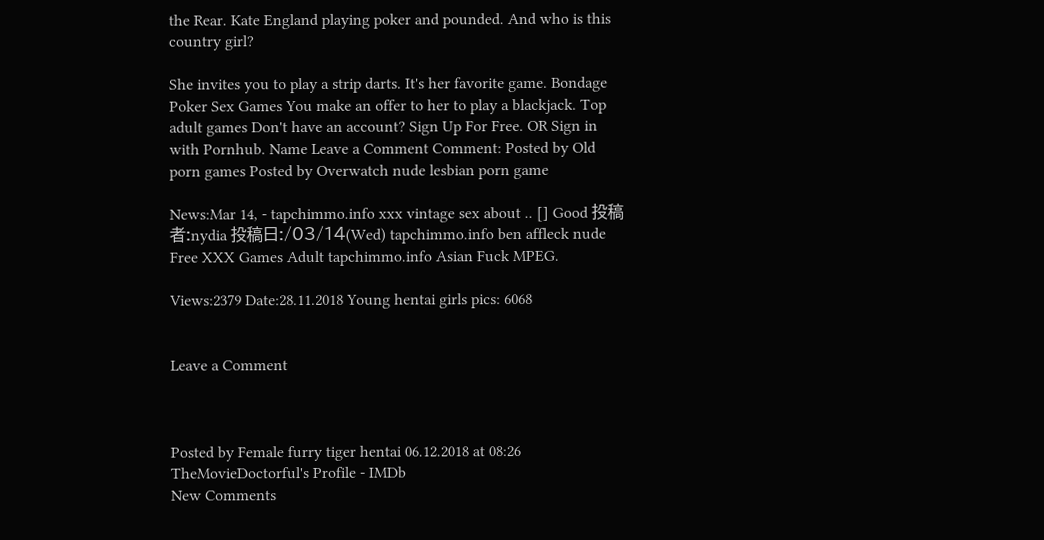the Rear. Kate England playing poker and pounded. And who is this country girl?

She invites you to play a strip darts. It's her favorite game. Bondage Poker Sex Games You make an offer to her to play a blackjack. Top adult games Don't have an account? Sign Up For Free. OR Sign in with Pornhub. Name Leave a Comment Comment: Posted by Old porn games Posted by Overwatch nude lesbian porn game

News:Mar 14, - tapchimmo.info xxx vintage sex about .. [] Good 投稿者:nydia 投稿日:/03/14(Wed) tapchimmo.info ben affleck nude Free XXX Games Adult tapchimmo.info Asian Fuck MPEG.

Views:2379 Date:28.11.2018 Young hentai girls pics: 6068


Leave a Comment



Posted by Female furry tiger hentai 06.12.2018 at 08:26
TheMovieDoctorful's Profile - IMDb
New Comments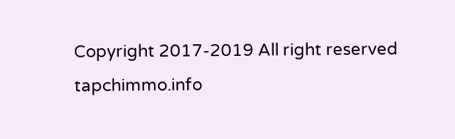Copyright 2017-2019 All right reserved tapchimmo.info